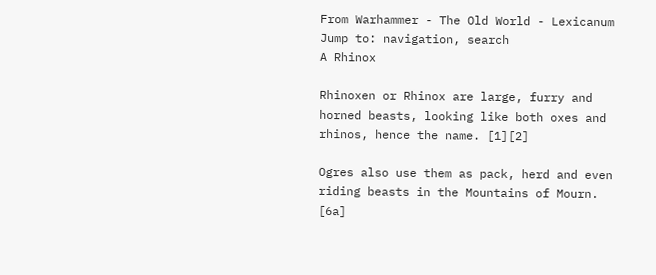From Warhammer - The Old World - Lexicanum
Jump to: navigation, search
A Rhinox

Rhinoxen or Rhinox are large, furry and horned beasts, looking like both oxes and rhinos, hence the name. [1][2]

Ogres also use them as pack, herd and even riding beasts in the Mountains of Mourn. [6a]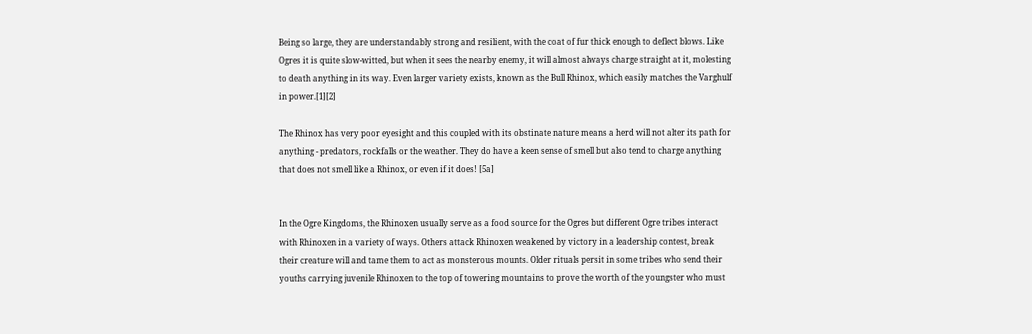Being so large, they are understandably strong and resilient, with the coat of fur thick enough to deflect blows. Like Ogres it is quite slow-witted, but when it sees the nearby enemy, it will almost always charge straight at it, molesting to death anything in its way. Even larger variety exists, known as the Bull Rhinox, which easily matches the Varghulf in power.[1][2]

The Rhinox has very poor eyesight and this coupled with its obstinate nature means a herd will not alter its path for anything - predators, rockfalls or the weather. They do have a keen sense of smell but also tend to charge anything that does not smell like a Rhinox, or even if it does! [5a]


In the Ogre Kingdoms, the Rhinoxen usually serve as a food source for the Ogres but different Ogre tribes interact with Rhinoxen in a variety of ways. Others attack Rhinoxen weakened by victory in a leadership contest, break their creature will and tame them to act as monsterous mounts. Older rituals persit in some tribes who send their youths carrying juvenile Rhinoxen to the top of towering mountains to prove the worth of the youngster who must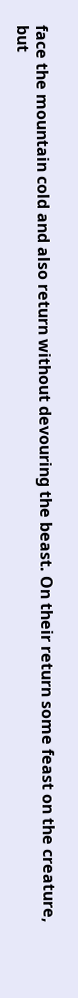face the mountain cold and also return without devouring the beast. On their return some feast on the creature, but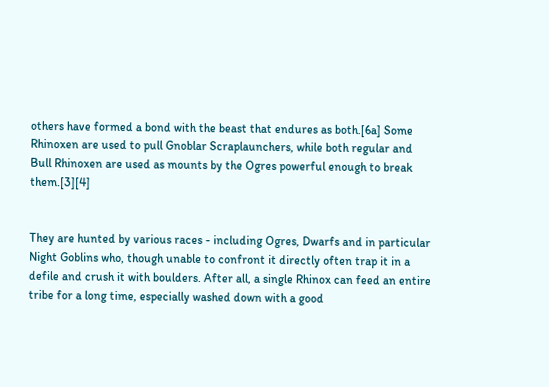others have formed a bond with the beast that endures as both.[6a] Some Rhinoxen are used to pull Gnoblar Scraplaunchers, while both regular and Bull Rhinoxen are used as mounts by the Ogres powerful enough to break them.[3][4]


They are hunted by various races - including Ogres, Dwarfs and in particular Night Goblins who, though unable to confront it directly often trap it in a defile and crush it with boulders. After all, a single Rhinox can feed an entire tribe for a long time, especially washed down with a good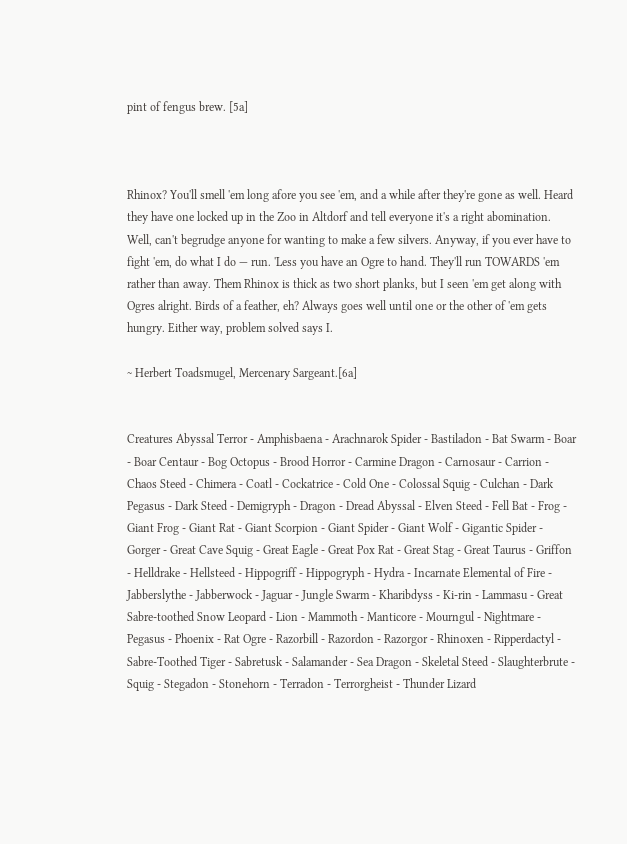pint of fengus brew. [5a]



Rhinox? You'll smell 'em long afore you see 'em, and a while after they're gone as well. Heard they have one locked up in the Zoo in Altdorf and tell everyone it's a right abomination. Well, can't begrudge anyone for wanting to make a few silvers. Anyway, if you ever have to fight 'em, do what I do — run. 'Less you have an Ogre to hand. They'll run TOWARDS 'em rather than away. Them Rhinox is thick as two short planks, but I seen 'em get along with Ogres alright. Birds of a feather, eh? Always goes well until one or the other of 'em gets hungry. Either way, problem solved says I.

~ Herbert Toadsmugel, Mercenary Sargeant.[6a]


Creatures Abyssal Terror - Amphisbaena - Arachnarok Spider - Bastiladon - Bat Swarm - Boar - Boar Centaur - Bog Octopus - Brood Horror - Carmine Dragon - Carnosaur - Carrion - Chaos Steed - Chimera - Coatl - Cockatrice - Cold One - Colossal Squig - Culchan - Dark Pegasus - Dark Steed - Demigryph - Dragon - Dread Abyssal - Elven Steed - Fell Bat - Frog - Giant Frog - Giant Rat - Giant Scorpion - Giant Spider - Giant Wolf - Gigantic Spider - Gorger - Great Cave Squig - Great Eagle - Great Pox Rat - Great Stag - Great Taurus - Griffon - Helldrake - Hellsteed - Hippogriff - Hippogryph - Hydra - Incarnate Elemental of Fire - Jabberslythe - Jabberwock - Jaguar - Jungle Swarm - Kharibdyss - Ki-rin - Lammasu - Great Sabre-toothed Snow Leopard - Lion - Mammoth - Manticore - Mourngul - Nightmare - Pegasus - Phoenix - Rat Ogre - Razorbill - Razordon - Razorgor - Rhinoxen - Ripperdactyl - Sabre-Toothed Tiger - Sabretusk - Salamander - Sea Dragon - Skeletal Steed - Slaughterbrute - Squig - Stegadon - Stonehorn - Terradon - Terrorgheist - Thunder Lizard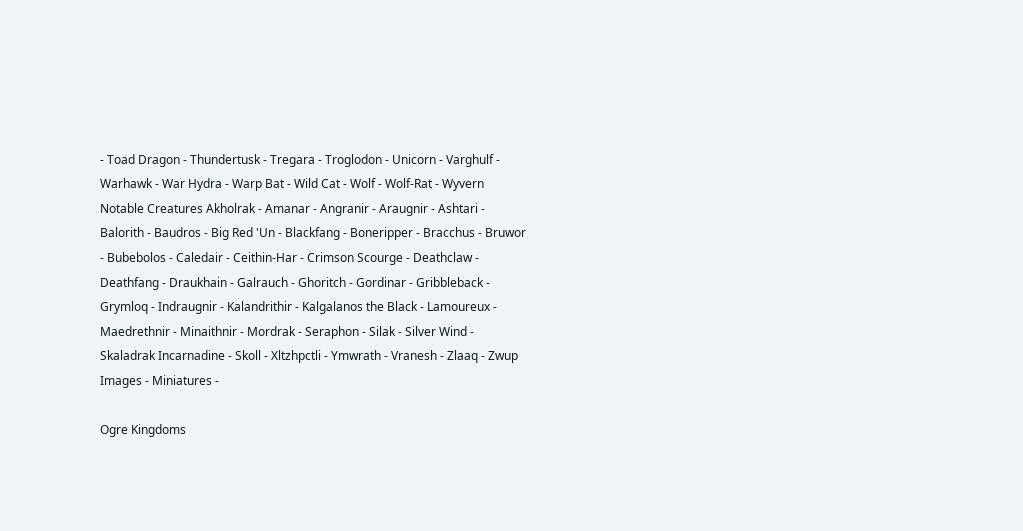- Toad Dragon - Thundertusk - Tregara - Troglodon - Unicorn - Varghulf - Warhawk - War Hydra - Warp Bat - Wild Cat - Wolf - Wolf-Rat - Wyvern
Notable Creatures Akholrak - Amanar - Angranir - Araugnir - Ashtari - Balorith - Baudros - Big Red 'Un - Blackfang - Boneripper - Bracchus - Bruwor - Bubebolos - Caledair - Ceithin-Har - Crimson Scourge - Deathclaw - Deathfang - Draukhain - Galrauch - Ghoritch - Gordinar - Gribbleback - Grymloq - Indraugnir - Kalandrithir - Kalgalanos the Black - Lamoureux - Maedrethnir - Minaithnir - Mordrak - Seraphon - Silak - Silver Wind - Skaladrak Incarnadine - Skoll - Xltzhpctli - Ymwrath - Vranesh - Zlaaq - Zwup
Images - Miniatures -

Ogre Kingdoms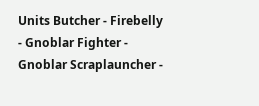Units Butcher - Firebelly - Gnoblar Fighter - Gnoblar Scraplauncher -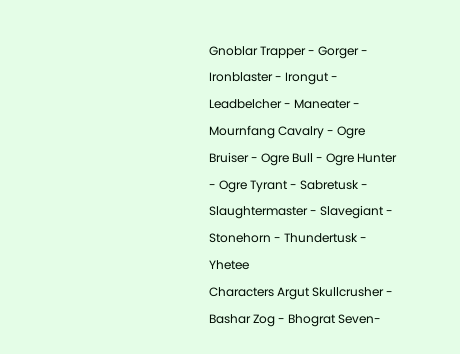Gnoblar Trapper - Gorger - Ironblaster - Irongut - Leadbelcher - Maneater - Mournfang Cavalry - Ogre Bruiser - Ogre Bull - Ogre Hunter - Ogre Tyrant - Sabretusk - Slaughtermaster - Slavegiant - Stonehorn - Thundertusk - Yhetee
Characters Argut Skullcrusher - Bashar Zog - Bhograt Seven-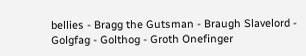bellies - Bragg the Gutsman - Braugh Slavelord - Golgfag - Golthog - Groth Onefinger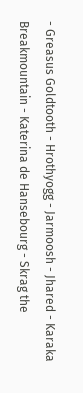- Greasus Goldtooth - Hrothyogg - Jarmoosh - Jhared - Karaka Breakmountain - Katerina de Hansebourg - Skrag the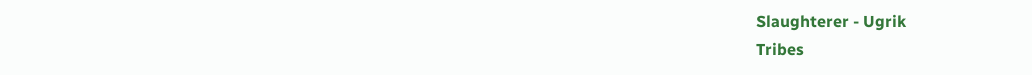Slaughterer - Ugrik
Tribes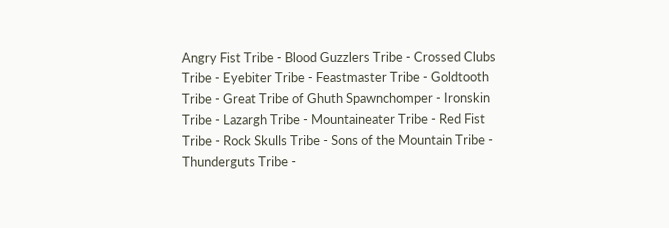Angry Fist Tribe - Blood Guzzlers Tribe - Crossed Clubs Tribe - Eyebiter Tribe - Feastmaster Tribe - Goldtooth Tribe - Great Tribe of Ghuth Spawnchomper - Ironskin Tribe - Lazargh Tribe - Mountaineater Tribe - Red Fist Tribe - Rock Skulls Tribe - Sons of the Mountain Tribe - Thunderguts Tribe -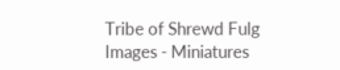Tribe of Shrewd Fulg
Images - Miniatures